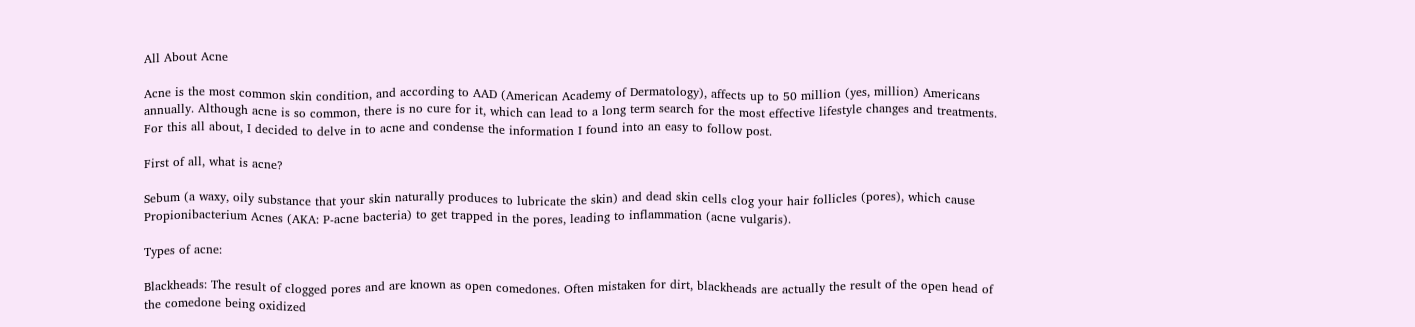All About Acne

Acne is the most common skin condition, and according to AAD (American Academy of Dermatology), affects up to 50 million (yes, million) Americans annually. Although acne is so common, there is no cure for it, which can lead to a long term search for the most effective lifestyle changes and treatments. For this all about, I decided to delve in to acne and condense the information I found into an easy to follow post.

First of all, what is acne?

Sebum (a waxy, oily substance that your skin naturally produces to lubricate the skin) and dead skin cells clog your hair follicles (pores), which cause Propionibacterium Acnes (AKA: P-acne bacteria) to get trapped in the pores, leading to inflammation (acne vulgaris).

Types of acne:

Blackheads: The result of clogged pores and are known as open comedones. Often mistaken for dirt, blackheads are actually the result of the open head of the comedone being oxidized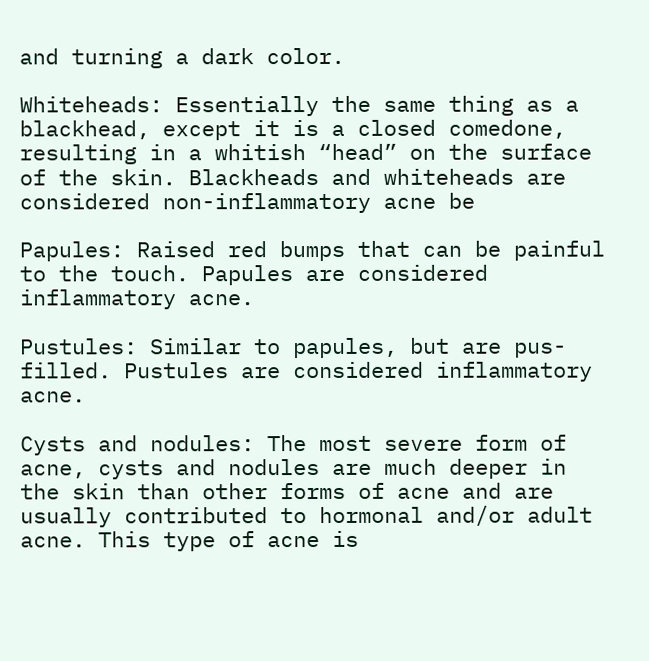and turning a dark color.

Whiteheads: Essentially the same thing as a blackhead, except it is a closed comedone, resulting in a whitish “head” on the surface of the skin. Blackheads and whiteheads are considered non-inflammatory acne be

Papules: Raised red bumps that can be painful to the touch. Papules are considered inflammatory acne.

Pustules: Similar to papules, but are pus-filled. Pustules are considered inflammatory acne.

Cysts and nodules: The most severe form of acne, cysts and nodules are much deeper in the skin than other forms of acne and are usually contributed to hormonal and/or adult acne. This type of acne is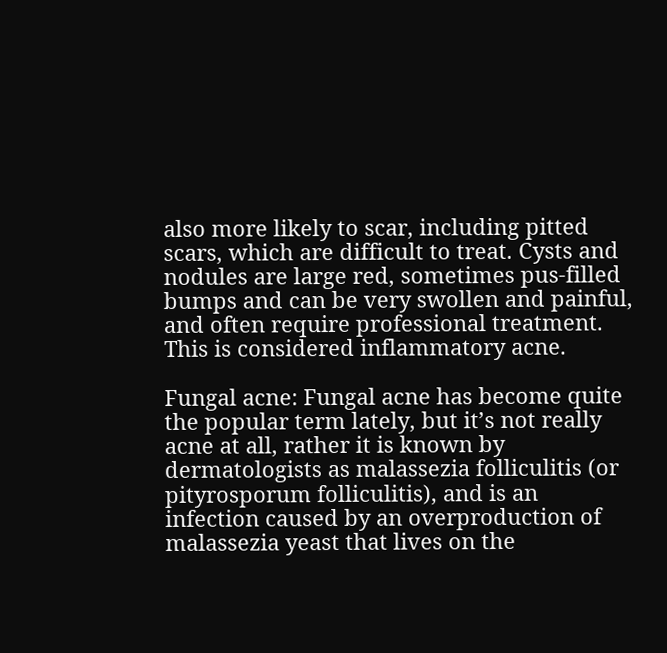also more likely to scar, including pitted scars, which are difficult to treat. Cysts and nodules are large red, sometimes pus-filled bumps and can be very swollen and painful, and often require professional treatment. This is considered inflammatory acne.

Fungal acne: Fungal acne has become quite the popular term lately, but it’s not really acne at all, rather it is known by dermatologists as malassezia folliculitis (or pityrosporum folliculitis), and is an infection caused by an overproduction of malassezia yeast that lives on the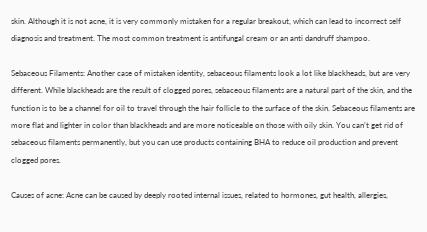skin. Although it is not acne, it is very commonly mistaken for a regular breakout, which can lead to incorrect self diagnosis and treatment. The most common treatment is antifungal cream or an anti dandruff shampoo.

Sebaceous Filaments: Another case of mistaken identity, sebaceous filaments look a lot like blackheads, but are very different. While blackheads are the result of clogged pores, sebaceous filaments are a natural part of the skin, and the function is to be a channel for oil to travel through the hair follicle to the surface of the skin. Sebaceous filaments are more flat and lighter in color than blackheads and are more noticeable on those with oily skin. You can’t get rid of sebaceous filaments permanently, but you can use products containing BHA to reduce oil production and prevent clogged pores.

Causes of acne: Acne can be caused by deeply rooted internal issues, related to hormones, gut health, allergies,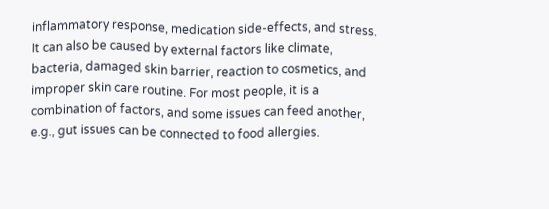inflammatory response, medication side-effects, and stress. It can also be caused by external factors like climate, bacteria, damaged skin barrier, reaction to cosmetics, and improper skin care routine. For most people, it is a combination of factors, and some issues can feed another, e.g., gut issues can be connected to food allergies.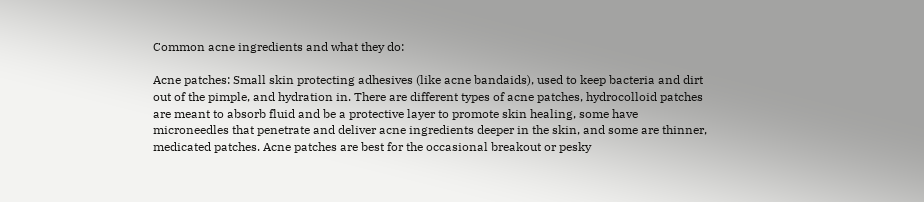Common acne ingredients and what they do:

Acne patches: Small skin protecting adhesives (like acne bandaids), used to keep bacteria and dirt out of the pimple, and hydration in. There are different types of acne patches, hydrocolloid patches are meant to absorb fluid and be a protective layer to promote skin healing, some have microneedles that penetrate and deliver acne ingredients deeper in the skin, and some are thinner, medicated patches. Acne patches are best for the occasional breakout or pesky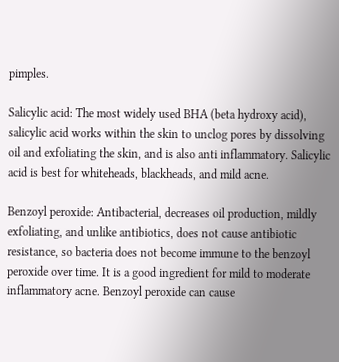pimples.

Salicylic acid: The most widely used BHA (beta hydroxy acid), salicylic acid works within the skin to unclog pores by dissolving oil and exfoliating the skin, and is also anti inflammatory. Salicylic acid is best for whiteheads, blackheads, and mild acne.

Benzoyl peroxide: Antibacterial, decreases oil production, mildly exfoliating, and unlike antibiotics, does not cause antibiotic resistance, so bacteria does not become immune to the benzoyl peroxide over time. It is a good ingredient for mild to moderate inflammatory acne. Benzoyl peroxide can cause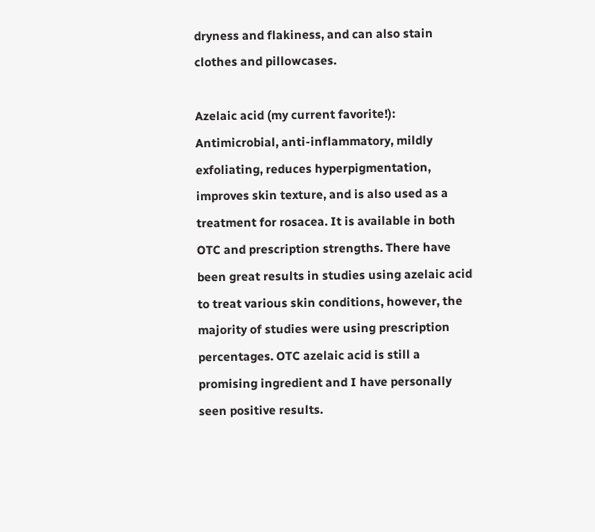dryness and flakiness, and can also stain clothes and pillowcases.

Azelaic acid (my current favorite!): Antimicrobial, anti-inflammatory, mildly exfoliating, reduces hyperpigmentation, improves skin texture, and is also used as a treatment for rosacea. It is available in both OTC and prescription strengths. There have been great results in studies using azelaic acid to treat various skin conditions, however, the majority of studies were using prescription percentages. OTC azelaic acid is still a promising ingredient and I have personally seen positive results.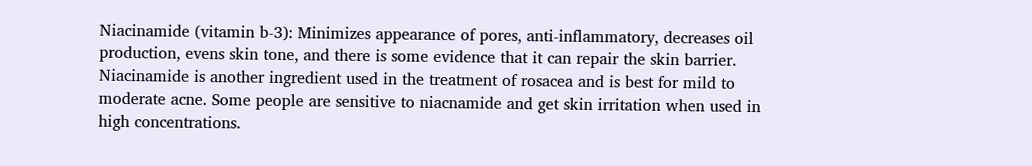Niacinamide (vitamin b-3): Minimizes appearance of pores, anti-inflammatory, decreases oil production, evens skin tone, and there is some evidence that it can repair the skin barrier. Niacinamide is another ingredient used in the treatment of rosacea and is best for mild to moderate acne. Some people are sensitive to niacnamide and get skin irritation when used in high concentrations.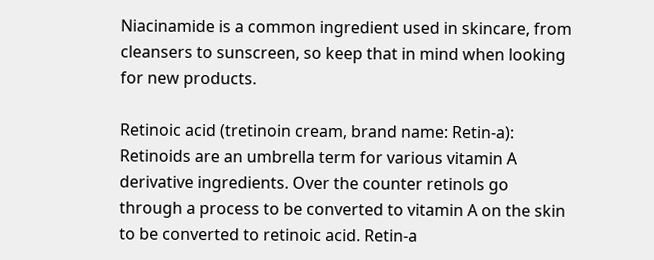Niacinamide is a common ingredient used in skincare, from cleansers to sunscreen, so keep that in mind when looking for new products.

Retinoic acid (tretinoin cream, brand name: Retin-a): Retinoids are an umbrella term for various vitamin A derivative ingredients. Over the counter retinols go through a process to be converted to vitamin A on the skin to be converted to retinoic acid. Retin-a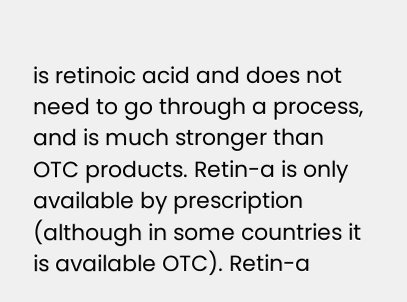is retinoic acid and does not need to go through a process, and is much stronger than OTC products. Retin-a is only available by prescription (although in some countries it is available OTC). Retin-a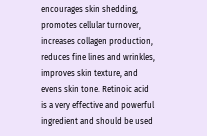encourages skin shedding, promotes cellular turnover, increases collagen production, reduces fine lines and wrinkles, improves skin texture, and evens skin tone. Retinoic acid is a very effective and powerful ingredient and should be used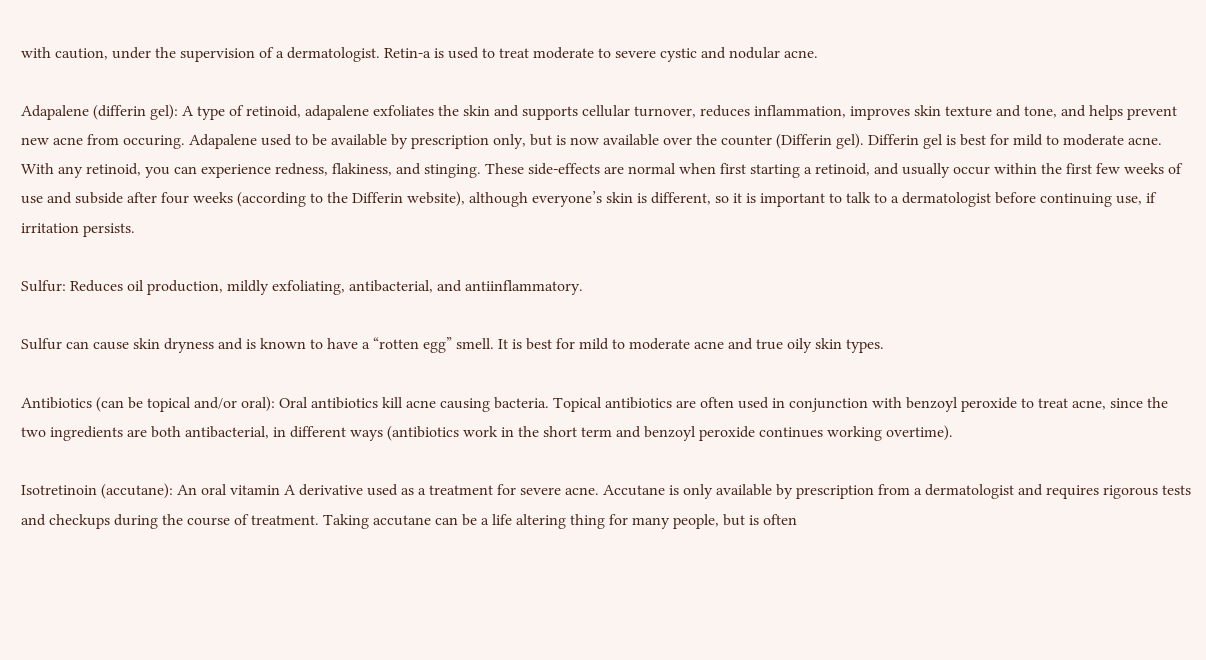with caution, under the supervision of a dermatologist. Retin-a is used to treat moderate to severe cystic and nodular acne.

Adapalene (differin gel): A type of retinoid, adapalene exfoliates the skin and supports cellular turnover, reduces inflammation, improves skin texture and tone, and helps prevent new acne from occuring. Adapalene used to be available by prescription only, but is now available over the counter (Differin gel). Differin gel is best for mild to moderate acne. With any retinoid, you can experience redness, flakiness, and stinging. These side-effects are normal when first starting a retinoid, and usually occur within the first few weeks of use and subside after four weeks (according to the Differin website), although everyone’s skin is different, so it is important to talk to a dermatologist before continuing use, if irritation persists.

Sulfur: Reduces oil production, mildly exfoliating, antibacterial, and antiinflammatory.

Sulfur can cause skin dryness and is known to have a “rotten egg” smell. It is best for mild to moderate acne and true oily skin types.

Antibiotics (can be topical and/or oral): Oral antibiotics kill acne causing bacteria. Topical antibiotics are often used in conjunction with benzoyl peroxide to treat acne, since the two ingredients are both antibacterial, in different ways (antibiotics work in the short term and benzoyl peroxide continues working overtime).

Isotretinoin (accutane): An oral vitamin A derivative used as a treatment for severe acne. Accutane is only available by prescription from a dermatologist and requires rigorous tests and checkups during the course of treatment. Taking accutane can be a life altering thing for many people, but is often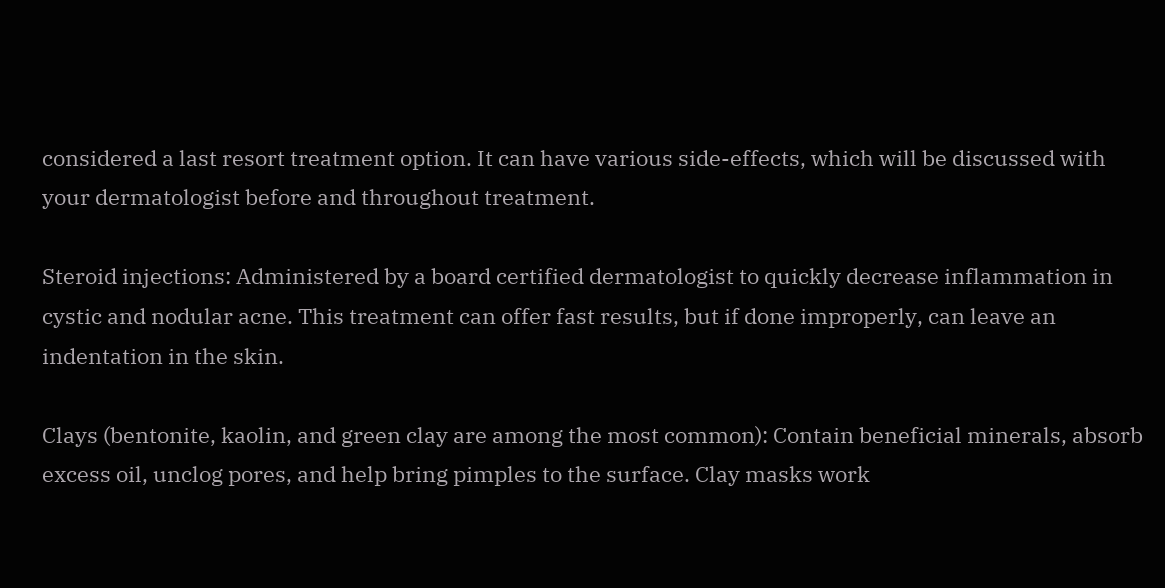considered a last resort treatment option. It can have various side-effects, which will be discussed with your dermatologist before and throughout treatment.

Steroid injections: Administered by a board certified dermatologist to quickly decrease inflammation in cystic and nodular acne. This treatment can offer fast results, but if done improperly, can leave an indentation in the skin.

Clays (bentonite, kaolin, and green clay are among the most common): Contain beneficial minerals, absorb excess oil, unclog pores, and help bring pimples to the surface. Clay masks work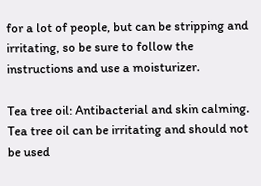for a lot of people, but can be stripping and irritating, so be sure to follow the instructions and use a moisturizer.

Tea tree oil: Antibacterial and skin calming. Tea tree oil can be irritating and should not be used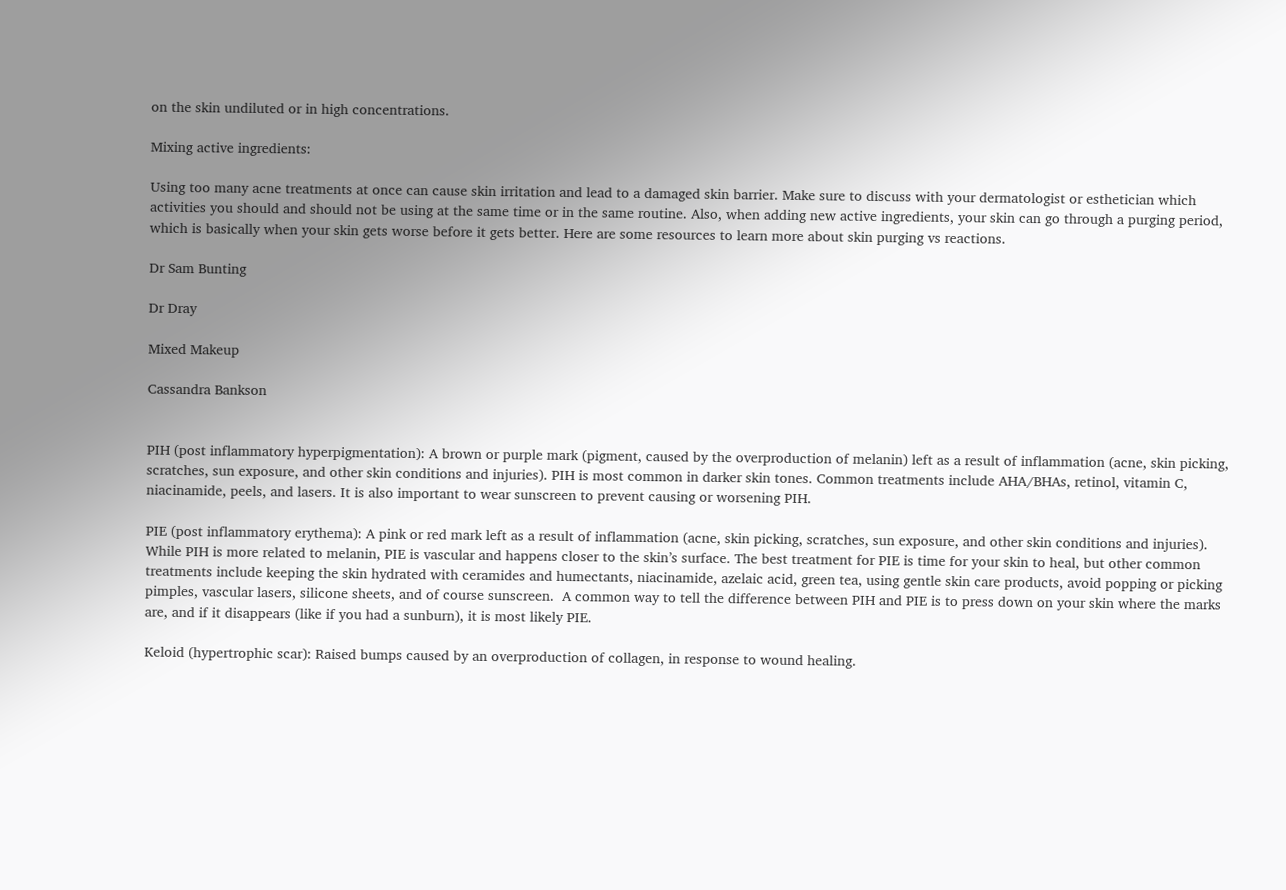on the skin undiluted or in high concentrations.

Mixing active ingredients:

Using too many acne treatments at once can cause skin irritation and lead to a damaged skin barrier. Make sure to discuss with your dermatologist or esthetician which activities you should and should not be using at the same time or in the same routine. Also, when adding new active ingredients, your skin can go through a purging period, which is basically when your skin gets worse before it gets better. Here are some resources to learn more about skin purging vs reactions.

Dr Sam Bunting

Dr Dray

Mixed Makeup

Cassandra Bankson


PIH (post inflammatory hyperpigmentation): A brown or purple mark (pigment, caused by the overproduction of melanin) left as a result of inflammation (acne, skin picking, scratches, sun exposure, and other skin conditions and injuries). PIH is most common in darker skin tones. Common treatments include AHA/BHAs, retinol, vitamin C, niacinamide, peels, and lasers. It is also important to wear sunscreen to prevent causing or worsening PIH.

PIE (post inflammatory erythema): A pink or red mark left as a result of inflammation (acne, skin picking, scratches, sun exposure, and other skin conditions and injuries). While PIH is more related to melanin, PIE is vascular and happens closer to the skin’s surface. The best treatment for PIE is time for your skin to heal, but other common treatments include keeping the skin hydrated with ceramides and humectants, niacinamide, azelaic acid, green tea, using gentle skin care products, avoid popping or picking pimples, vascular lasers, silicone sheets, and of course sunscreen.  A common way to tell the difference between PIH and PIE is to press down on your skin where the marks are, and if it disappears (like if you had a sunburn), it is most likely PIE.

Keloid (hypertrophic scar): Raised bumps caused by an overproduction of collagen, in response to wound healing.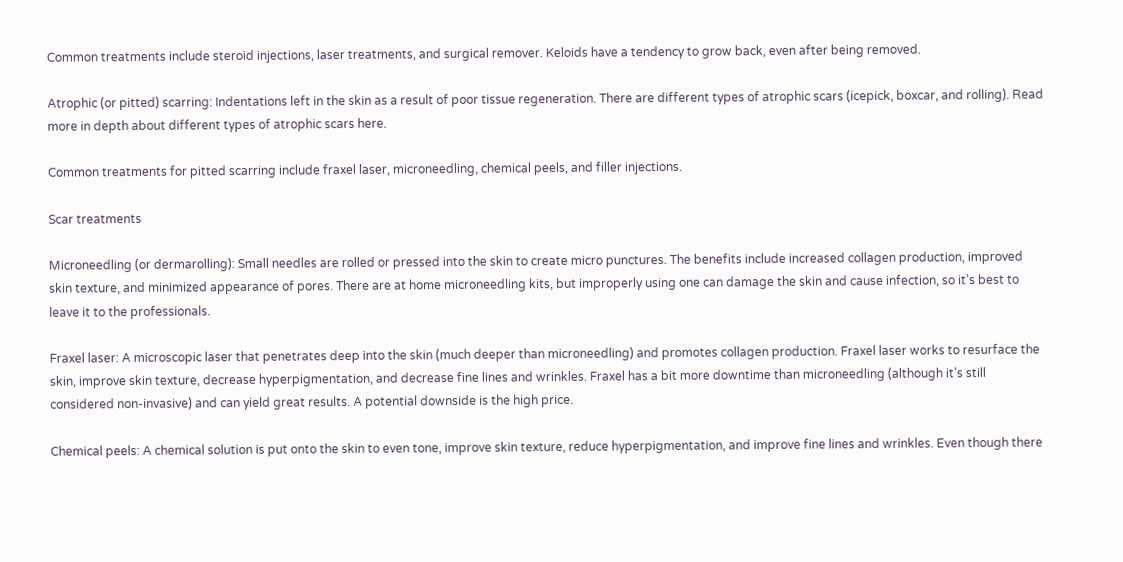Common treatments include steroid injections, laser treatments, and surgical remover. Keloids have a tendency to grow back, even after being removed.

Atrophic (or pitted) scarring: Indentations left in the skin as a result of poor tissue regeneration. There are different types of atrophic scars (icepick, boxcar, and rolling). Read more in depth about different types of atrophic scars here.

Common treatments for pitted scarring include fraxel laser, microneedling, chemical peels, and filler injections.

Scar treatments

Microneedling (or dermarolling): Small needles are rolled or pressed into the skin to create micro punctures. The benefits include increased collagen production, improved skin texture, and minimized appearance of pores. There are at home microneedling kits, but improperly using one can damage the skin and cause infection, so it’s best to leave it to the professionals.

Fraxel laser: A microscopic laser that penetrates deep into the skin (much deeper than microneedling) and promotes collagen production. Fraxel laser works to resurface the skin, improve skin texture, decrease hyperpigmentation, and decrease fine lines and wrinkles. Fraxel has a bit more downtime than microneedling (although it’s still considered non-invasive) and can yield great results. A potential downside is the high price.

Chemical peels: A chemical solution is put onto the skin to even tone, improve skin texture, reduce hyperpigmentation, and improve fine lines and wrinkles. Even though there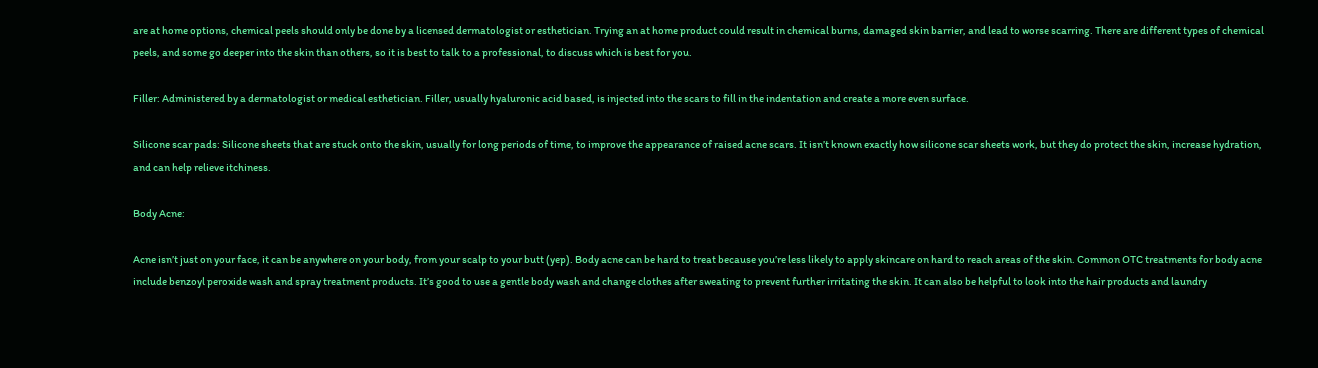are at home options, chemical peels should only be done by a licensed dermatologist or esthetician. Trying an at home product could result in chemical burns, damaged skin barrier, and lead to worse scarring. There are different types of chemical peels, and some go deeper into the skin than others, so it is best to talk to a professional, to discuss which is best for you.

Filler: Administered by a dermatologist or medical esthetician. Filler, usually hyaluronic acid based, is injected into the scars to fill in the indentation and create a more even surface.

Silicone scar pads: Silicone sheets that are stuck onto the skin, usually for long periods of time, to improve the appearance of raised acne scars. It isn’t known exactly how silicone scar sheets work, but they do protect the skin, increase hydration, and can help relieve itchiness.

Body Acne:

Acne isn’t just on your face, it can be anywhere on your body, from your scalp to your butt (yep). Body acne can be hard to treat because you’re less likely to apply skincare on hard to reach areas of the skin. Common OTC treatments for body acne include benzoyl peroxide wash and spray treatment products. It’s good to use a gentle body wash and change clothes after sweating to prevent further irritating the skin. It can also be helpful to look into the hair products and laundry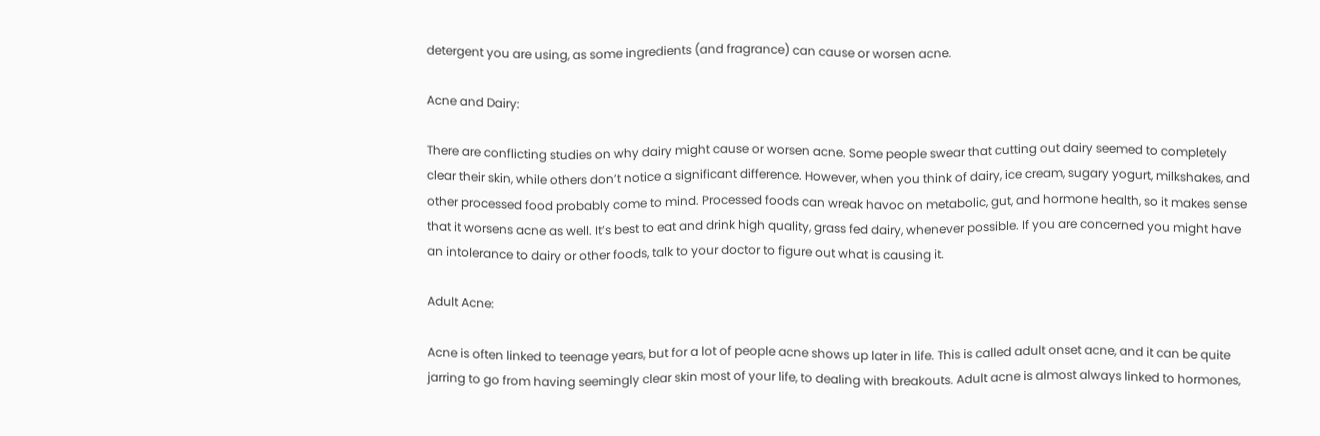detergent you are using, as some ingredients (and fragrance) can cause or worsen acne.

Acne and Dairy:

There are conflicting studies on why dairy might cause or worsen acne. Some people swear that cutting out dairy seemed to completely clear their skin, while others don’t notice a significant difference. However, when you think of dairy, ice cream, sugary yogurt, milkshakes, and other processed food probably come to mind. Processed foods can wreak havoc on metabolic, gut, and hormone health, so it makes sense that it worsens acne as well. It’s best to eat and drink high quality, grass fed dairy, whenever possible. If you are concerned you might have an intolerance to dairy or other foods, talk to your doctor to figure out what is causing it.

Adult Acne:

Acne is often linked to teenage years, but for a lot of people acne shows up later in life. This is called adult onset acne, and it can be quite jarring to go from having seemingly clear skin most of your life, to dealing with breakouts. Adult acne is almost always linked to hormones,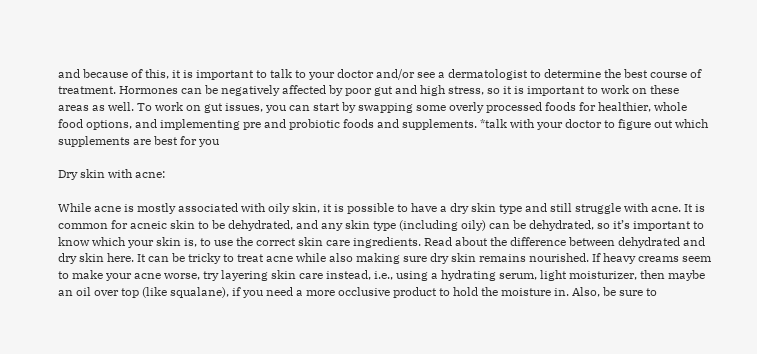and because of this, it is important to talk to your doctor and/or see a dermatologist to determine the best course of treatment. Hormones can be negatively affected by poor gut and high stress, so it is important to work on these areas as well. To work on gut issues, you can start by swapping some overly processed foods for healthier, whole food options, and implementing pre and probiotic foods and supplements. *talk with your doctor to figure out which supplements are best for you

Dry skin with acne:

While acne is mostly associated with oily skin, it is possible to have a dry skin type and still struggle with acne. It is common for acneic skin to be dehydrated, and any skin type (including oily) can be dehydrated, so it’s important to know which your skin is, to use the correct skin care ingredients. Read about the difference between dehydrated and dry skin here. It can be tricky to treat acne while also making sure dry skin remains nourished. If heavy creams seem to make your acne worse, try layering skin care instead, i.e., using a hydrating serum, light moisturizer, then maybe an oil over top (like squalane), if you need a more occlusive product to hold the moisture in. Also, be sure to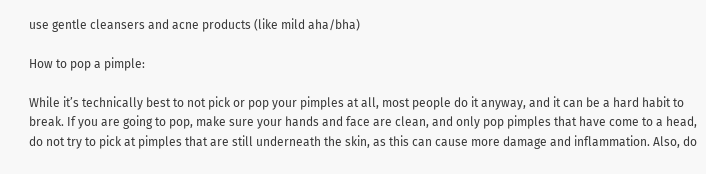use gentle cleansers and acne products (like mild aha/bha)

How to pop a pimple:

While it’s technically best to not pick or pop your pimples at all, most people do it anyway, and it can be a hard habit to break. If you are going to pop, make sure your hands and face are clean, and only pop pimples that have come to a head, do not try to pick at pimples that are still underneath the skin, as this can cause more damage and inflammation. Also, do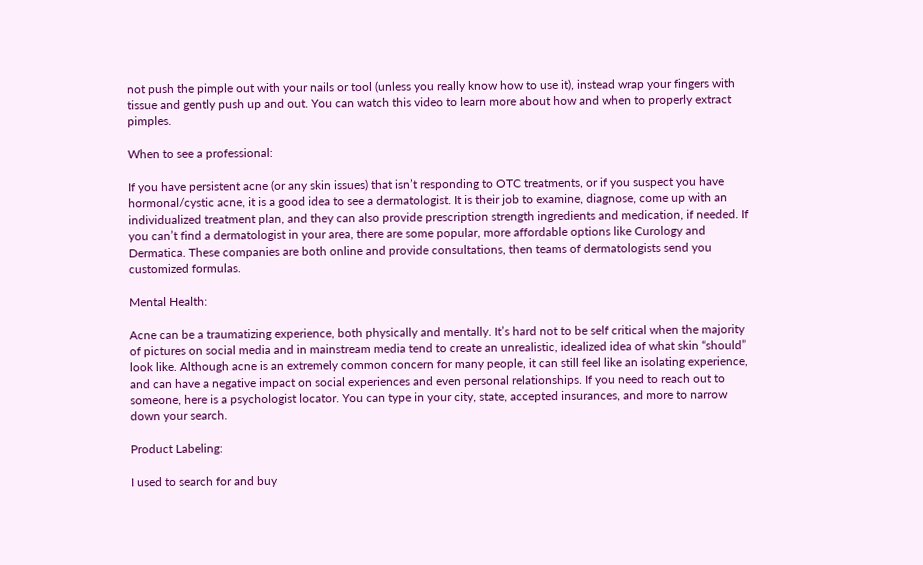not push the pimple out with your nails or tool (unless you really know how to use it), instead wrap your fingers with tissue and gently push up and out. You can watch this video to learn more about how and when to properly extract pimples.

When to see a professional:

If you have persistent acne (or any skin issues) that isn’t responding to OTC treatments, or if you suspect you have hormonal/cystic acne, it is a good idea to see a dermatologist. It is their job to examine, diagnose, come up with an individualized treatment plan, and they can also provide prescription strength ingredients and medication, if needed. If you can’t find a dermatologist in your area, there are some popular, more affordable options like Curology and Dermatica. These companies are both online and provide consultations, then teams of dermatologists send you customized formulas.

Mental Health:

Acne can be a traumatizing experience, both physically and mentally. It’s hard not to be self critical when the majority of pictures on social media and in mainstream media tend to create an unrealistic, idealized idea of what skin “should” look like. Although acne is an extremely common concern for many people, it can still feel like an isolating experience, and can have a negative impact on social experiences and even personal relationships. If you need to reach out to someone, here is a psychologist locator. You can type in your city, state, accepted insurances, and more to narrow down your search.

Product Labeling:

I used to search for and buy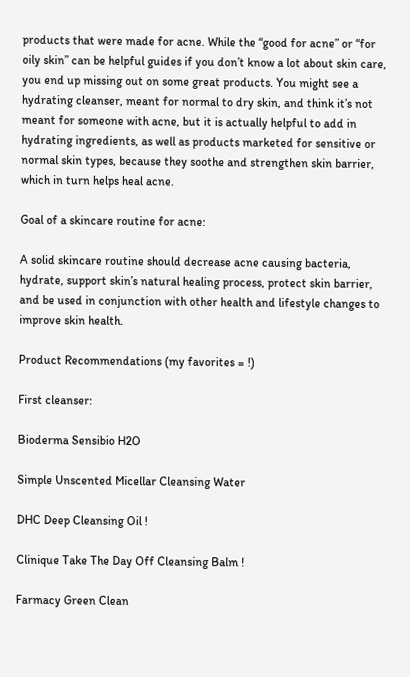products that were made for acne. While the “good for acne” or “for oily skin” can be helpful guides if you don’t know a lot about skin care, you end up missing out on some great products. You might see a hydrating cleanser, meant for normal to dry skin, and think it’s not meant for someone with acne, but it is actually helpful to add in hydrating ingredients, as well as products marketed for sensitive or normal skin types, because they soothe and strengthen skin barrier, which in turn helps heal acne.

Goal of a skincare routine for acne:

A solid skincare routine should decrease acne causing bacteria, hydrate, support skin’s natural healing process, protect skin barrier, and be used in conjunction with other health and lifestyle changes to improve skin health.

Product Recommendations (my favorites = !)

First cleanser:

Bioderma Sensibio H2O

Simple Unscented Micellar Cleansing Water

DHC Deep Cleansing Oil !

Clinique Take The Day Off Cleansing Balm !

Farmacy Green Clean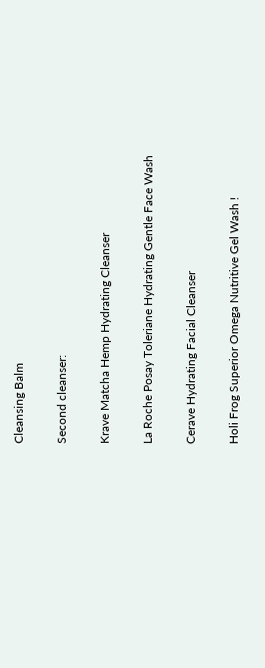Cleansing Balm

Second cleanser:

Krave Matcha Hemp Hydrating Cleanser

La Roche Posay Toleriane Hydrating Gentle Face Wash

Cerave Hydrating Facial Cleanser

Holi Frog Superior Omega Nutritive Gel Wash !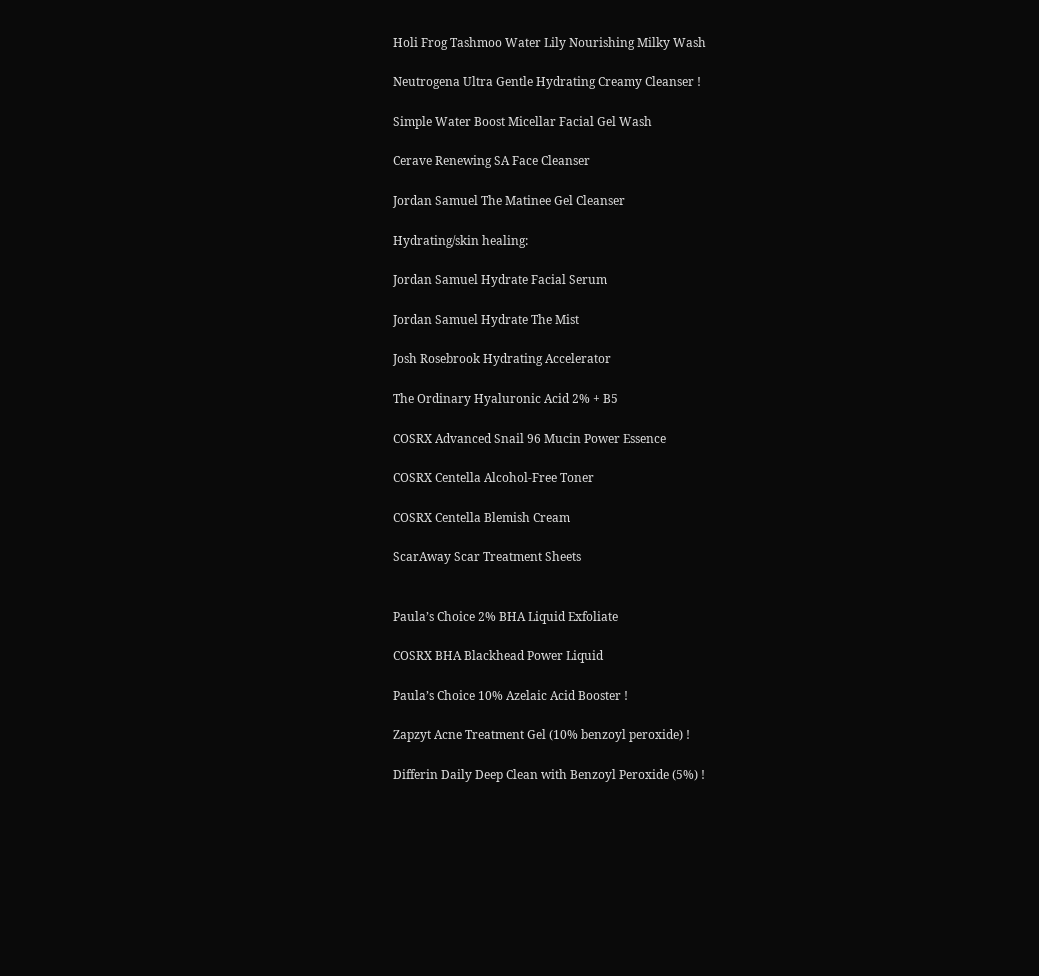Holi Frog Tashmoo Water Lily Nourishing Milky Wash

Neutrogena Ultra Gentle Hydrating Creamy Cleanser !

Simple Water Boost Micellar Facial Gel Wash

Cerave Renewing SA Face Cleanser

Jordan Samuel The Matinee Gel Cleanser

Hydrating/skin healing:

Jordan Samuel Hydrate Facial Serum

Jordan Samuel Hydrate The Mist

Josh Rosebrook Hydrating Accelerator

The Ordinary Hyaluronic Acid 2% + B5

COSRX Advanced Snail 96 Mucin Power Essence

COSRX Centella Alcohol-Free Toner

COSRX Centella Blemish Cream

ScarAway Scar Treatment Sheets


Paula’s Choice 2% BHA Liquid Exfoliate

COSRX BHA Blackhead Power Liquid

Paula’s Choice 10% Azelaic Acid Booster !

Zapzyt Acne Treatment Gel (10% benzoyl peroxide) !

Differin Daily Deep Clean with Benzoyl Peroxide (5%) !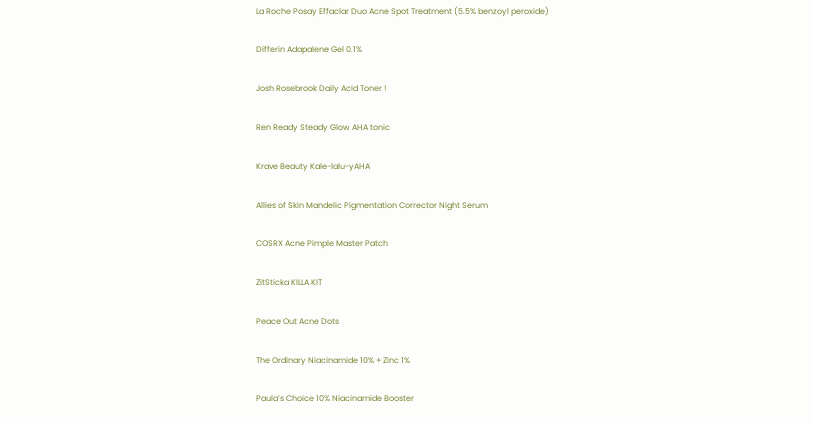La Roche Posay Effaclar Duo Acne Spot Treatment (5.5% benzoyl peroxide)

Differin Adapalene Gel 0.1%

Josh Rosebrook Daily Acid Toner !

Ren Ready Steady Glow AHA tonic

Krave Beauty Kale-lalu-yAHA

Allies of Skin Mandelic Pigmentation Corrector Night Serum

COSRX Acne Pimple Master Patch

ZitSticka KILLA KIT

Peace Out Acne Dots

The Ordinary Niacinamide 10% + Zinc 1%

Paula’s Choice 10% Niacinamide Booster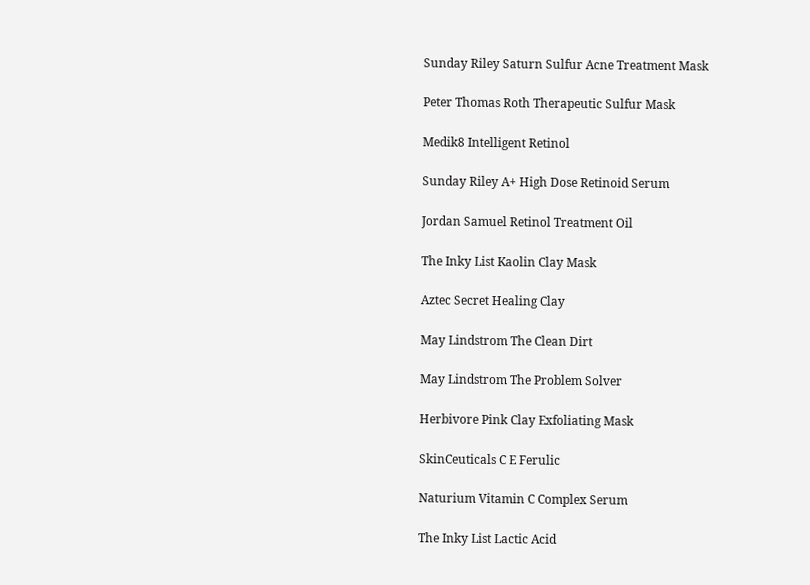Sunday Riley Saturn Sulfur Acne Treatment Mask

Peter Thomas Roth Therapeutic Sulfur Mask

Medik8 Intelligent Retinol

Sunday Riley A+ High Dose Retinoid Serum

Jordan Samuel Retinol Treatment Oil

The Inky List Kaolin Clay Mask

Aztec Secret Healing Clay

May Lindstrom The Clean Dirt

May Lindstrom The Problem Solver

Herbivore Pink Clay Exfoliating Mask

SkinCeuticals C E Ferulic

Naturium Vitamin C Complex Serum

The Inky List Lactic Acid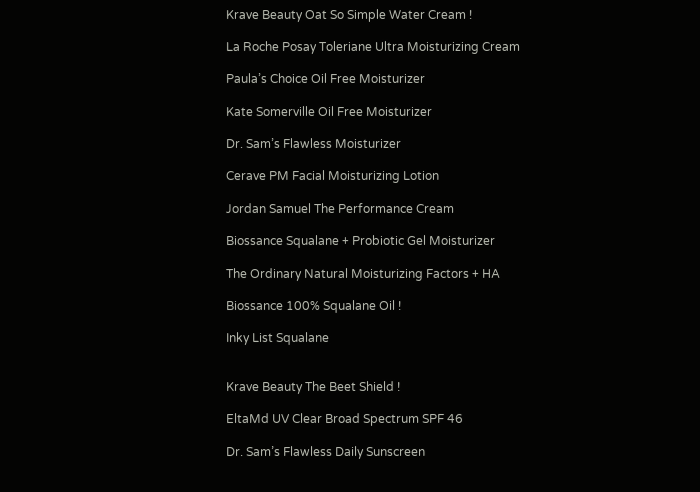Krave Beauty Oat So Simple Water Cream !

La Roche Posay Toleriane Ultra Moisturizing Cream

Paula’s Choice Oil Free Moisturizer

Kate Somerville Oil Free Moisturizer

Dr. Sam’s Flawless Moisturizer

Cerave PM Facial Moisturizing Lotion

Jordan Samuel The Performance Cream

Biossance Squalane + Probiotic Gel Moisturizer

The Ordinary Natural Moisturizing Factors + HA

Biossance 100% Squalane Oil !

Inky List Squalane


Krave Beauty The Beet Shield !

EltaMd UV Clear Broad Spectrum SPF 46

Dr. Sam’s Flawless Daily Sunscreen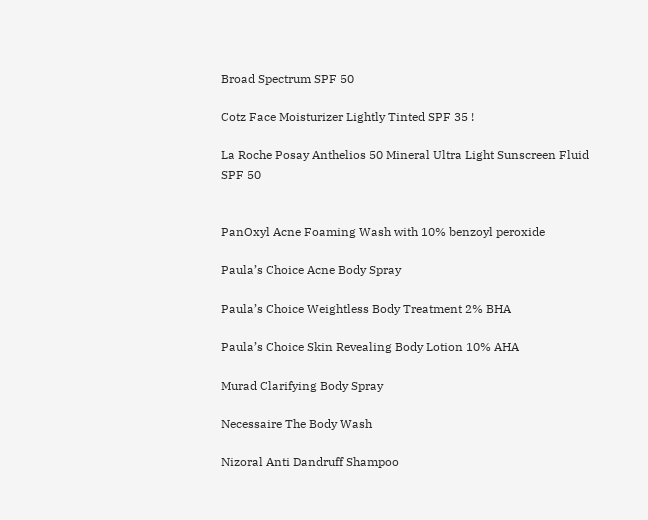Broad Spectrum SPF 50

Cotz Face Moisturizer Lightly Tinted SPF 35 !

La Roche Posay Anthelios 50 Mineral Ultra Light Sunscreen Fluid SPF 50


PanOxyl Acne Foaming Wash with 10% benzoyl peroxide

Paula’s Choice Acne Body Spray

Paula’s Choice Weightless Body Treatment 2% BHA

Paula’s Choice Skin Revealing Body Lotion 10% AHA

Murad Clarifying Body Spray

Necessaire The Body Wash

Nizoral Anti Dandruff Shampoo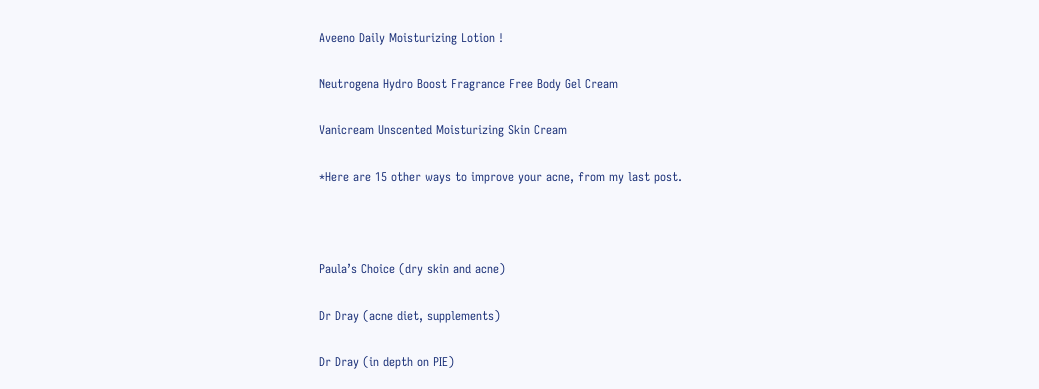Aveeno Daily Moisturizing Lotion !

Neutrogena Hydro Boost Fragrance Free Body Gel Cream

Vanicream Unscented Moisturizing Skin Cream

*Here are 15 other ways to improve your acne, from my last post.



Paula’s Choice (dry skin and acne)

Dr Dray (acne diet, supplements)

Dr Dray (in depth on PIE)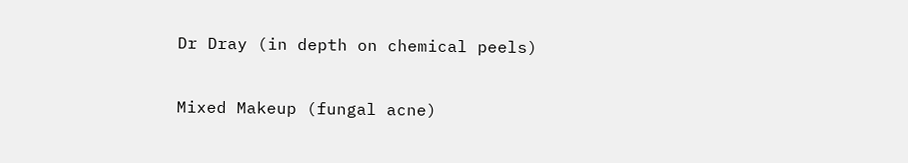Dr Dray (in depth on chemical peels)

Mixed Makeup (fungal acne)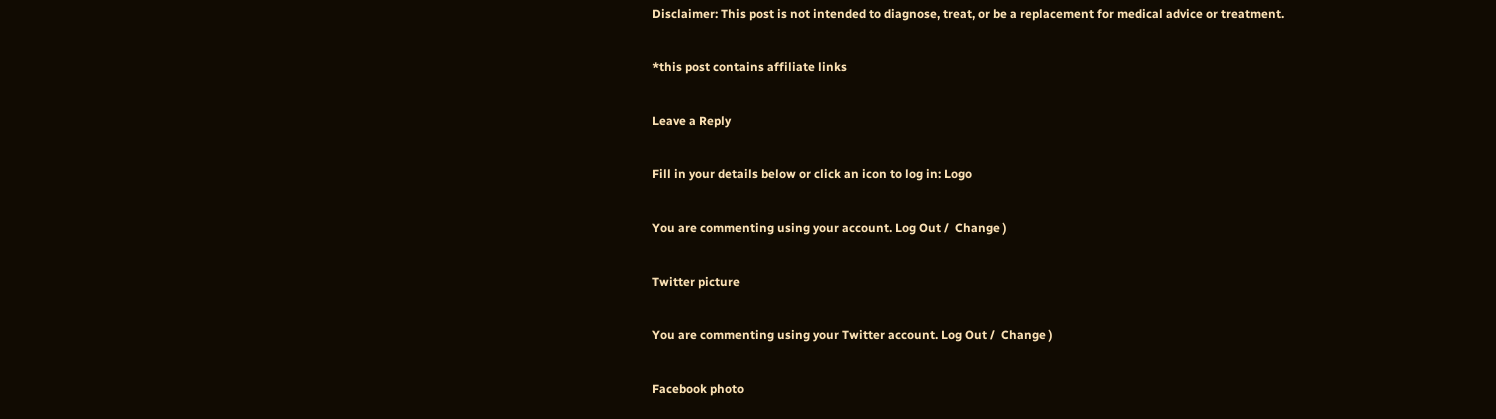Disclaimer: This post is not intended to diagnose, treat, or be a replacement for medical advice or treatment.

*this post contains affiliate links

Leave a Reply

Fill in your details below or click an icon to log in: Logo

You are commenting using your account. Log Out /  Change )

Twitter picture

You are commenting using your Twitter account. Log Out /  Change )

Facebook photo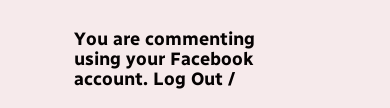You are commenting using your Facebook account. Log Out /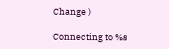Change )

Connecting to %s